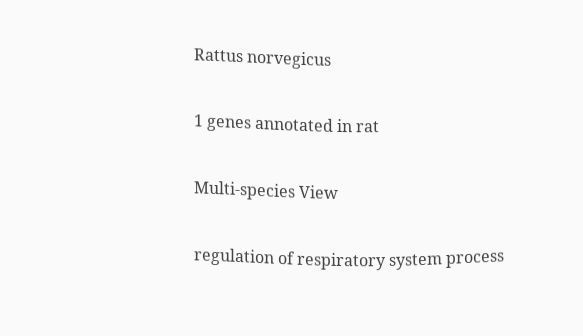Rattus norvegicus

1 genes annotated in rat

Multi-species View

regulation of respiratory system process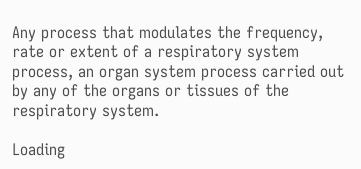Any process that modulates the frequency, rate or extent of a respiratory system process, an organ system process carried out by any of the organs or tissues of the respiratory system.

Loading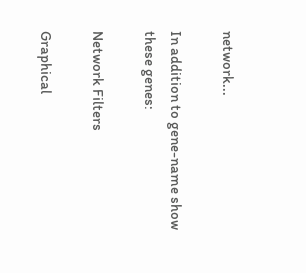network...

In addition to gene-name show these genes:

Network Filters

Graphical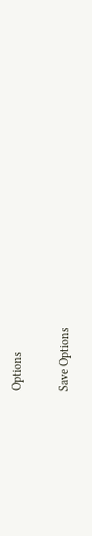Options

Save Options